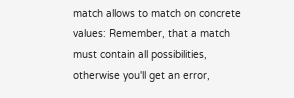match allows to match on concrete values: Remember, that a match must contain all possibilities, otherwise you'll get an error,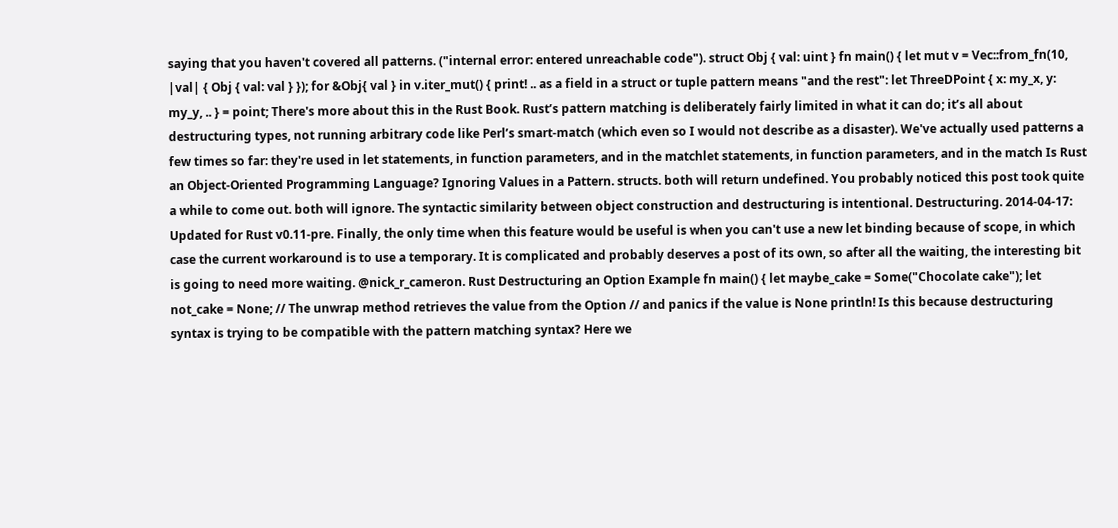saying that you haven't covered all patterns. ("internal error: entered unreachable code"). struct Obj { val: uint } fn main() { let mut v = Vec::from_fn(10, |val| { Obj { val: val } }); for &Obj{ val } in v.iter_mut() { print! .. as a field in a struct or tuple pattern means "and the rest": let ThreeDPoint { x: my_x, y: my_y, .. } = point; There's more about this in the Rust Book. Rust’s pattern matching is deliberately fairly limited in what it can do; it’s all about destructuring types, not running arbitrary code like Perl’s smart-match (which even so I would not describe as a disaster). We've actually used patterns a few times so far: they're used in let statements, in function parameters, and in the matchlet statements, in function parameters, and in the match Is Rust an Object-Oriented Programming Language? Ignoring Values in a Pattern. structs. both will return undefined. You probably noticed this post took quite a while to come out. both will ignore. The syntactic similarity between object construction and destructuring is intentional. Destructuring. 2014-04-17: Updated for Rust v0.11-pre. Finally, the only time when this feature would be useful is when you can't use a new let binding because of scope, in which case the current workaround is to use a temporary. It is complicated and probably deserves a post of its own, so after all the waiting, the interesting bit is going to need more waiting. @nick_r_cameron. Rust Destructuring an Option Example fn main() { let maybe_cake = Some("Chocolate cake"); let not_cake = None; // The unwrap method retrieves the value from the Option // and panics if the value is None println! Is this because destructuring syntax is trying to be compatible with the pattern matching syntax? Here we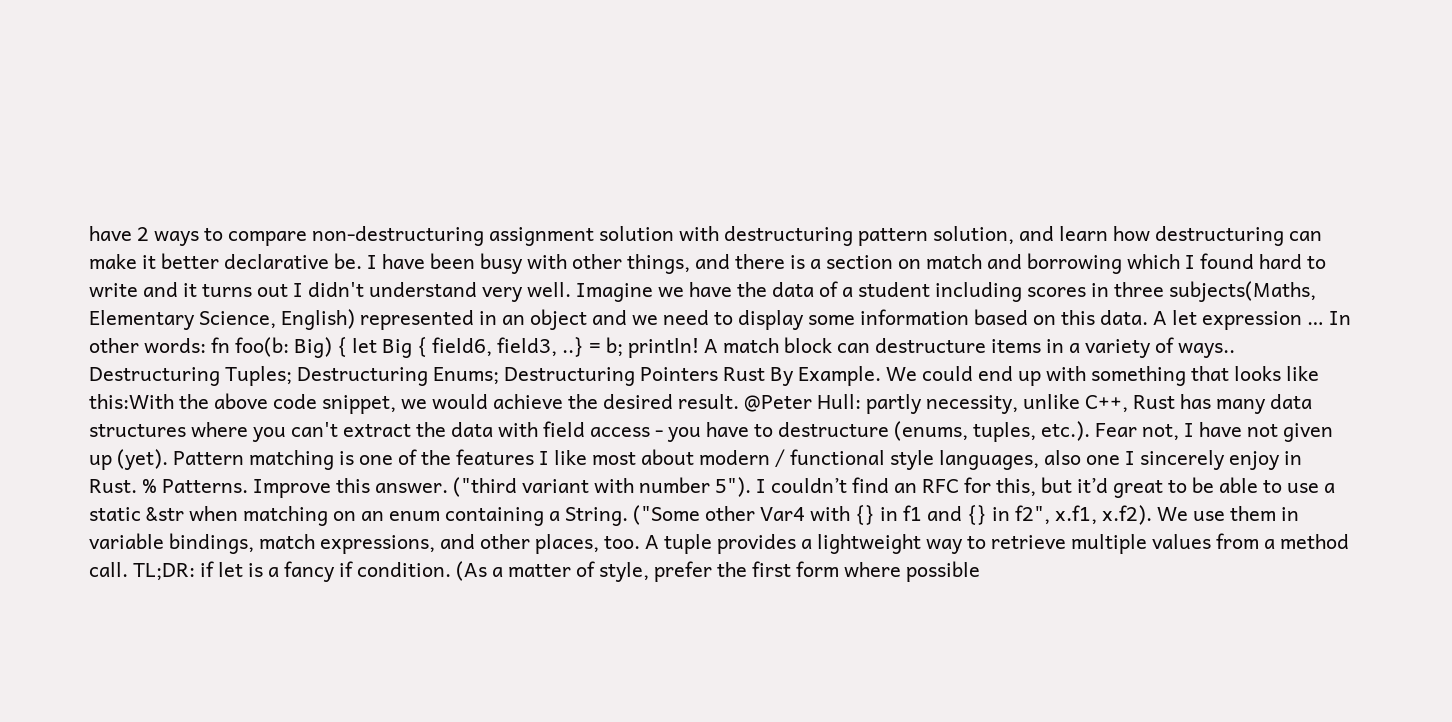have 2 ways to compare non-destructuring assignment solution with destructuring pattern solution, and learn how destructuring can make it better declarative be. I have been busy with other things, and there is a section on match and borrowing which I found hard to write and it turns out I didn't understand very well. Imagine we have the data of a student including scores in three subjects(Maths, Elementary Science, English) represented in an object and we need to display some information based on this data. A let expression … In other words: fn foo(b: Big) { let Big { field6, field3, ..} = b; println! A match block can destructure items in a variety of ways.. Destructuring Tuples; Destructuring Enums; Destructuring Pointers Rust By Example. We could end up with something that looks like this:With the above code snippet, we would achieve the desired result. @Peter Hull: partly necessity, unlike C++, Rust has many data structures where you can't extract the data with field access - you have to destructure (enums, tuples, etc.). Fear not, I have not given up (yet). Pattern matching is one of the features I like most about modern / functional style languages, also one I sincerely enjoy in Rust. % Patterns. Improve this answer. ("third variant with number 5"). I couldn’t find an RFC for this, but it’d great to be able to use a static &str when matching on an enum containing a String. ("Some other Var4 with {} in f1 and {} in f2", x.f1, x.f2). We use them in variable bindings, match expressions, and other places, too. A tuple provides a lightweight way to retrieve multiple values from a method call. TL;DR: if let is a fancy if condition. (As a matter of style, prefer the first form where possible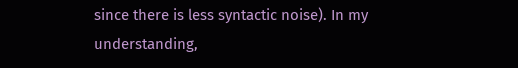since there is less syntactic noise). In my understanding,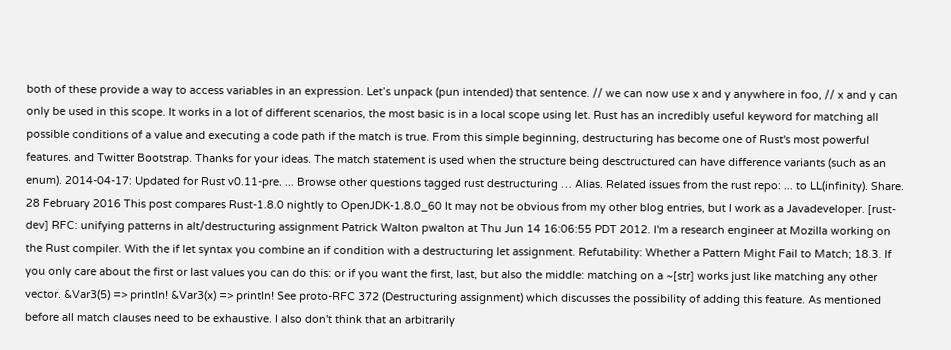both of these provide a way to access variables in an expression. Let’s unpack (pun intended) that sentence. // we can now use x and y anywhere in foo, // x and y can only be used in this scope. It works in a lot of different scenarios, the most basic is in a local scope using let. Rust has an incredibly useful keyword for matching all possible conditions of a value and executing a code path if the match is true. From this simple beginning, destructuring has become one of Rust's most powerful features. and Twitter Bootstrap. Thanks for your ideas. The match statement is used when the structure being desctructured can have difference variants (such as an enum). 2014-04-17: Updated for Rust v0.11-pre. ... Browse other questions tagged rust destructuring … Alias. Related issues from the rust repo: ... to LL(infinity). Share. 28 February 2016 This post compares Rust-1.8.0 nightly to OpenJDK-1.8.0_60 It may not be obvious from my other blog entries, but I work as a Javadeveloper. [rust-dev] RFC: unifying patterns in alt/destructuring assignment Patrick Walton pwalton at Thu Jun 14 16:06:55 PDT 2012. I'm a research engineer at Mozilla working on the Rust compiler. With the if let syntax you combine an if condition with a destructuring let assignment. Refutability: Whether a Pattern Might Fail to Match; 18.3. If you only care about the first or last values you can do this: or if you want the first, last, but also the middle: matching on a ~[str] works just like matching any other vector. &Var3(5) => println! &Var3(x) => println! See proto-RFC 372 (Destructuring assignment) which discusses the possibility of adding this feature. As mentioned before all match clauses need to be exhaustive. I also don't think that an arbitrarily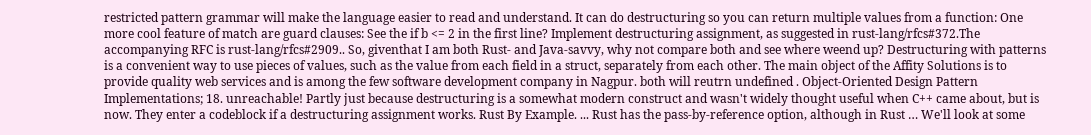restricted pattern grammar will make the language easier to read and understand. It can do destructuring so you can return multiple values from a function: One more cool feature of match are guard clauses: See the if b <= 2 in the first line? Implement destructuring assignment, as suggested in rust-lang/rfcs#372.The accompanying RFC is rust-lang/rfcs#2909.. So, giventhat I am both Rust- and Java-savvy, why not compare both and see where weend up? Destructuring with patterns is a convenient way to use pieces of values, such as the value from each field in a struct, separately from each other. The main object of the Affity Solutions is to provide quality web services and is among the few software development company in Nagpur. both will reutrn undefined . Object-Oriented Design Pattern Implementations; 18. unreachable! Partly just because destructuring is a somewhat modern construct and wasn't widely thought useful when C++ came about, but is now. They enter a codeblock if a destructuring assignment works. Rust By Example. ... Rust has the pass-by-reference option, although in Rust … We'll look at some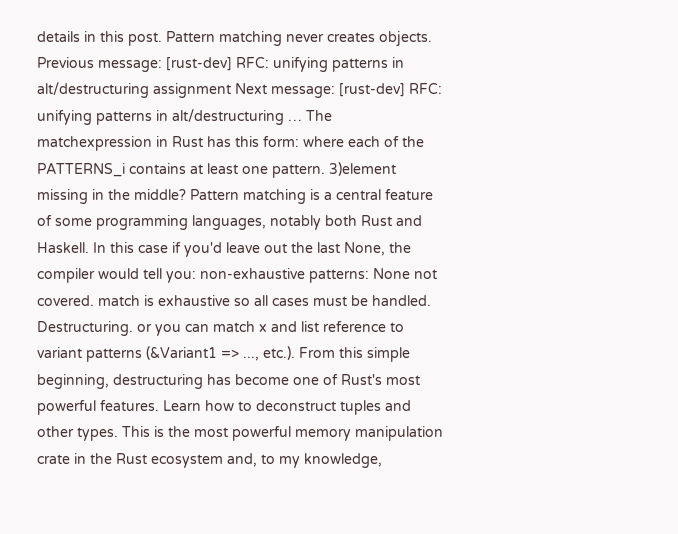details in this post. Pattern matching never creates objects. Previous message: [rust-dev] RFC: unifying patterns in alt/destructuring assignment Next message: [rust-dev] RFC: unifying patterns in alt/destructuring … The matchexpression in Rust has this form: where each of the PATTERNS_i contains at least one pattern. 3)element missing in the middle? Pattern matching is a central feature of some programming languages, notably both Rust and Haskell. In this case if you'd leave out the last None, the compiler would tell you: non-exhaustive patterns: None not covered. match is exhaustive so all cases must be handled. Destructuring. or you can match x and list reference to variant patterns (&Variant1 => ..., etc.). From this simple beginning, destructuring has become one of Rust's most powerful features. Learn how to deconstruct tuples and other types. This is the most powerful memory manipulation crate in the Rust ecosystem and, to my knowledge,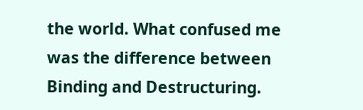the world. What confused me was the difference between Binding and Destructuring.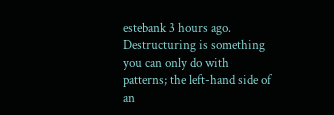estebank 3 hours ago. Destructuring is something you can only do with patterns; the left-hand side of an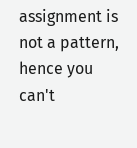assignment is not a pattern, hence you can't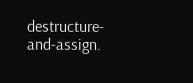destructure-and-assign.